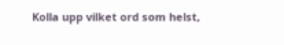Kolla upp vilket ord som helst,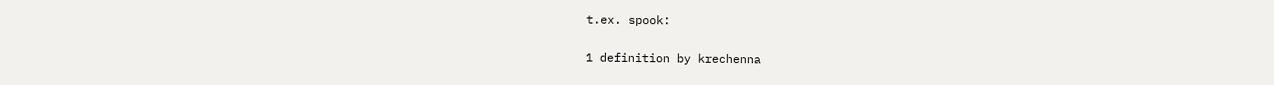t.ex. spook:

1 definition by krechenna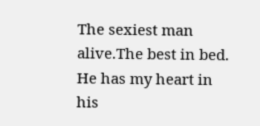The sexiest man alive.The best in bed. He has my heart in his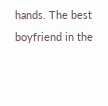hands. The best boyfriend in the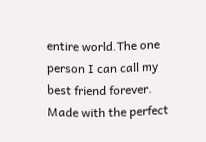entire world.The one person I can call my best friend forever. Made with the perfect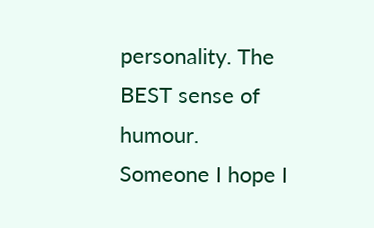personality. The BEST sense of humour. Someone I hope I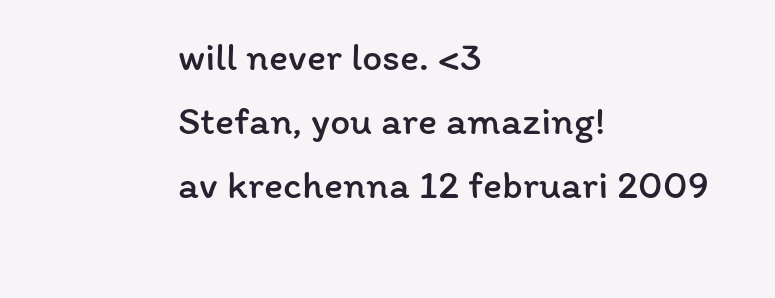will never lose. <3
Stefan, you are amazing!
av krechenna 12 februari 2009